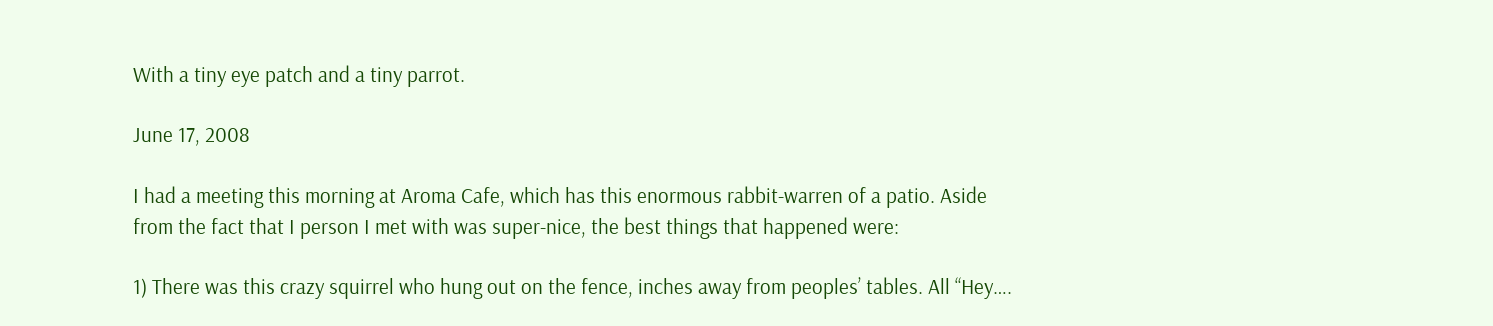With a tiny eye patch and a tiny parrot.

June 17, 2008

I had a meeting this morning at Aroma Cafe, which has this enormous rabbit-warren of a patio. Aside from the fact that I person I met with was super-nice, the best things that happened were:

1) There was this crazy squirrel who hung out on the fence, inches away from peoples’ tables. All “Hey….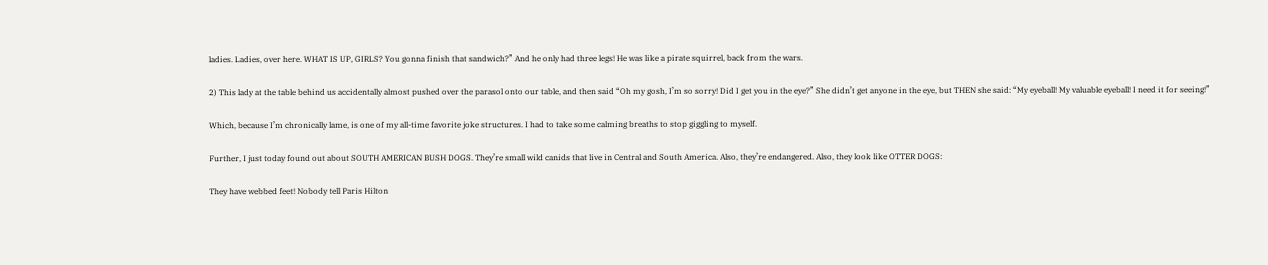ladies. Ladies, over here. WHAT IS UP, GIRLS? You gonna finish that sandwich?” And he only had three legs! He was like a pirate squirrel, back from the wars.

2) This lady at the table behind us accidentally almost pushed over the parasol onto our table, and then said “Oh my gosh, I’m so sorry! Did I get you in the eye?” She didn’t get anyone in the eye, but THEN she said: “My eyeball! My valuable eyeball! I need it for seeing!”

Which, because I’m chronically lame, is one of my all-time favorite joke structures. I had to take some calming breaths to stop giggling to myself.

Further, I just today found out about SOUTH AMERICAN BUSH DOGS. They’re small wild canids that live in Central and South America. Also, they’re endangered. Also, they look like OTTER DOGS:

They have webbed feet! Nobody tell Paris Hilton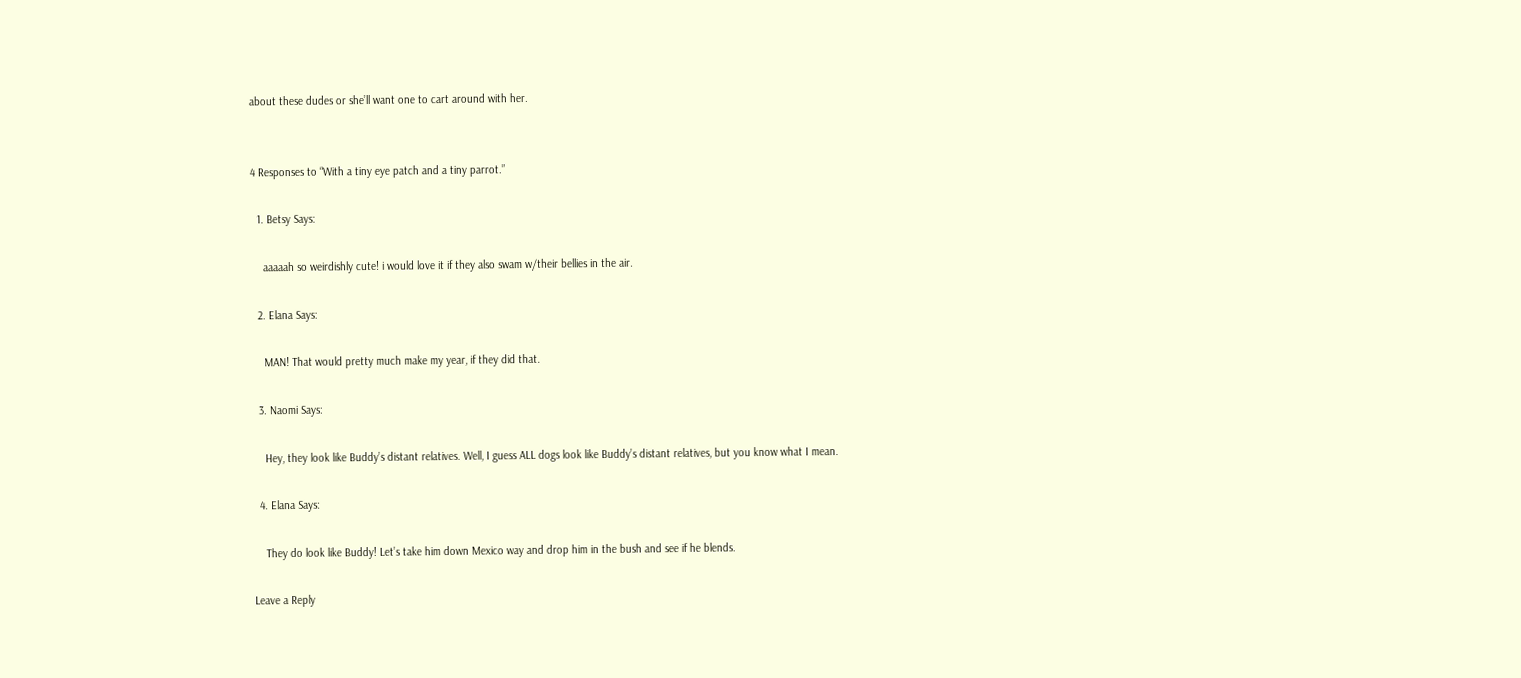about these dudes or she’ll want one to cart around with her.


4 Responses to “With a tiny eye patch and a tiny parrot.”

  1. Betsy Says:

    aaaaah so weirdishly cute! i would love it if they also swam w/their bellies in the air.

  2. Elana Says:

    MAN! That would pretty much make my year, if they did that.

  3. Naomi Says:

    Hey, they look like Buddy’s distant relatives. Well, I guess ALL dogs look like Buddy’s distant relatives, but you know what I mean.

  4. Elana Says:

    They do look like Buddy! Let’s take him down Mexico way and drop him in the bush and see if he blends.

Leave a Reply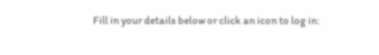Fill in your details below or click an icon to log in: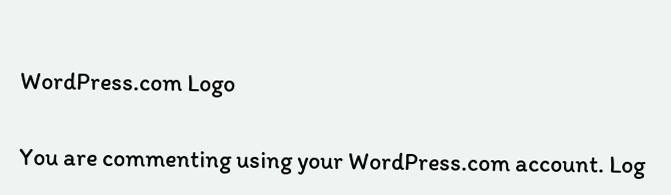WordPress.com Logo

You are commenting using your WordPress.com account. Log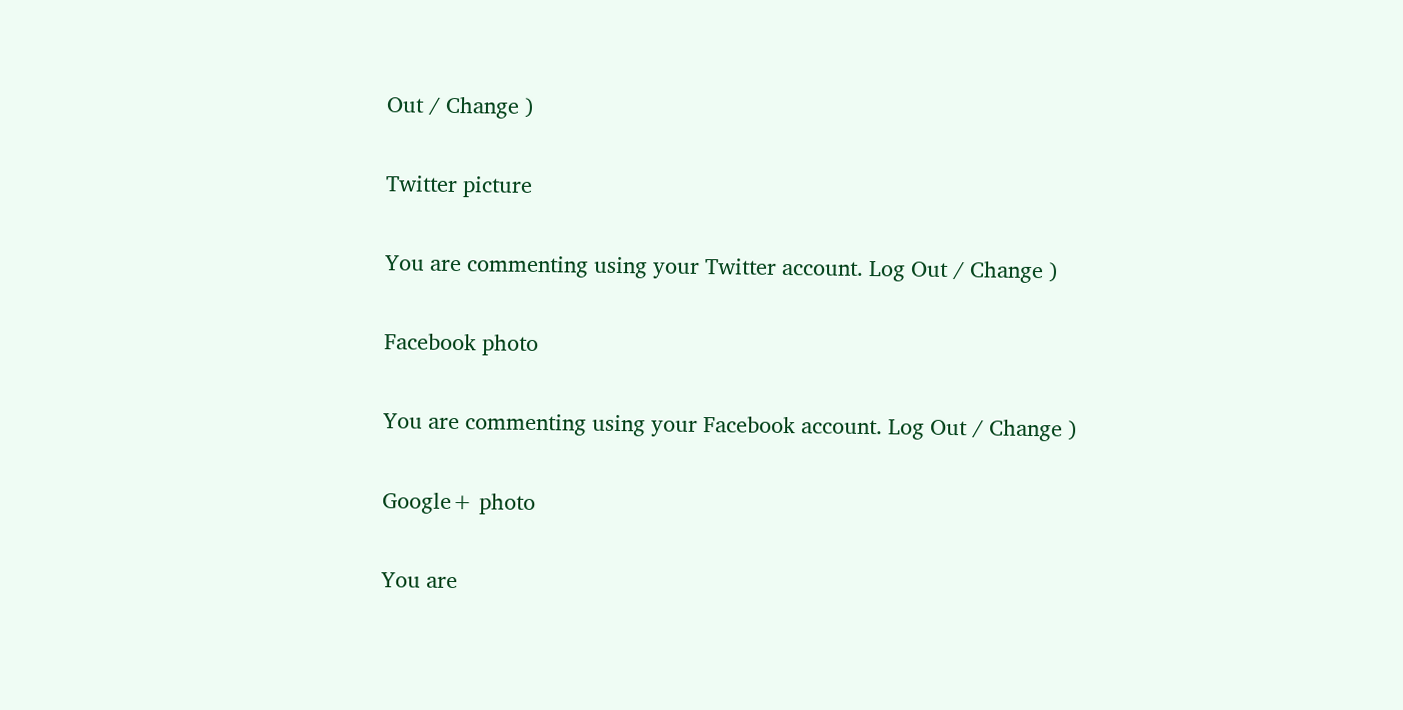Out / Change )

Twitter picture

You are commenting using your Twitter account. Log Out / Change )

Facebook photo

You are commenting using your Facebook account. Log Out / Change )

Google+ photo

You are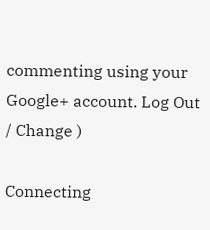commenting using your Google+ account. Log Out / Change )

Connecting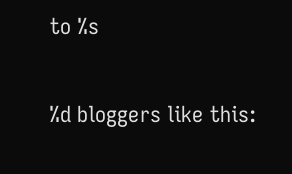to %s

%d bloggers like this: